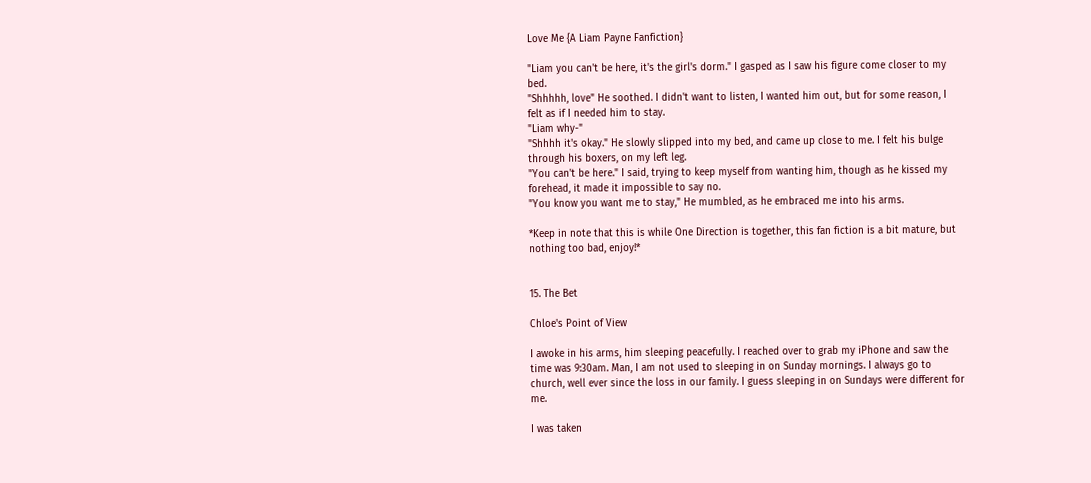Love Me {A Liam Payne Fanfiction}

"Liam you can't be here, it's the girl's dorm." I gasped as I saw his figure come closer to my bed.
"Shhhhh, love" He soothed. I didn't want to listen, I wanted him out, but for some reason, I felt as if I needed him to stay.
"Liam why-"
"Shhhh it's okay." He slowly slipped into my bed, and came up close to me. I felt his bulge through his boxers, on my left leg.
"You can't be here." I said, trying to keep myself from wanting him, though as he kissed my forehead, it made it impossible to say no.
"You know you want me to stay," He mumbled, as he embraced me into his arms.

*Keep in note that this is while One Direction is together, this fan fiction is a bit mature, but nothing too bad, enjoy!*


15. The Bet

Chloe's Point of View

I awoke in his arms, him sleeping peacefully. I reached over to grab my iPhone and saw the time was 9:30am. Man, I am not used to sleeping in on Sunday mornings. I always go to church, well ever since the loss in our family. I guess sleeping in on Sundays were different for me.

I was taken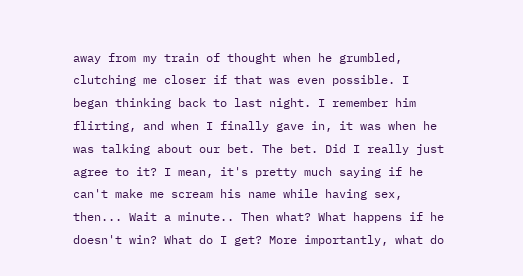away from my train of thought when he grumbled, clutching me closer if that was even possible. I began thinking back to last night. I remember him flirting, and when I finally gave in, it was when he was talking about our bet. The bet. Did I really just agree to it? I mean, it's pretty much saying if he can't make me scream his name while having sex, then... Wait a minute.. Then what? What happens if he doesn't win? What do I get? More importantly, what do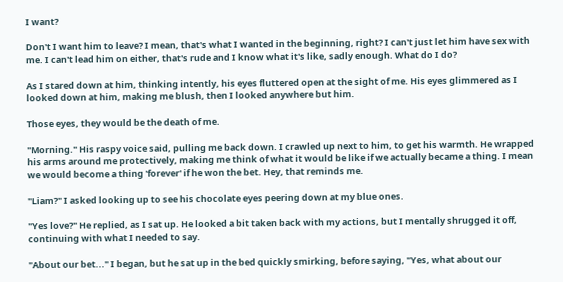I want?

Don't I want him to leave? I mean, that's what I wanted in the beginning, right? I can't just let him have sex with me. I can't lead him on either, that's rude and I know what it's like, sadly enough. What do I do?

As I stared down at him, thinking intently, his eyes fluttered open at the sight of me. His eyes glimmered as I looked down at him, making me blush, then I looked anywhere but him.

Those eyes, they would be the death of me.

"Morning." His raspy voice said, pulling me back down. I crawled up next to him, to get his warmth. He wrapped his arms around me protectively, making me think of what it would be like if we actually became a thing. I mean we would become a thing 'forever' if he won the bet. Hey, that reminds me.

"Liam?" I asked looking up to see his chocolate eyes peering down at my blue ones.

"Yes love?" He replied, as I sat up. He looked a bit taken back with my actions, but I mentally shrugged it off, continuing with what I needed to say.

"About our bet..." I began, but he sat up in the bed quickly smirking, before saying, "Yes, what about our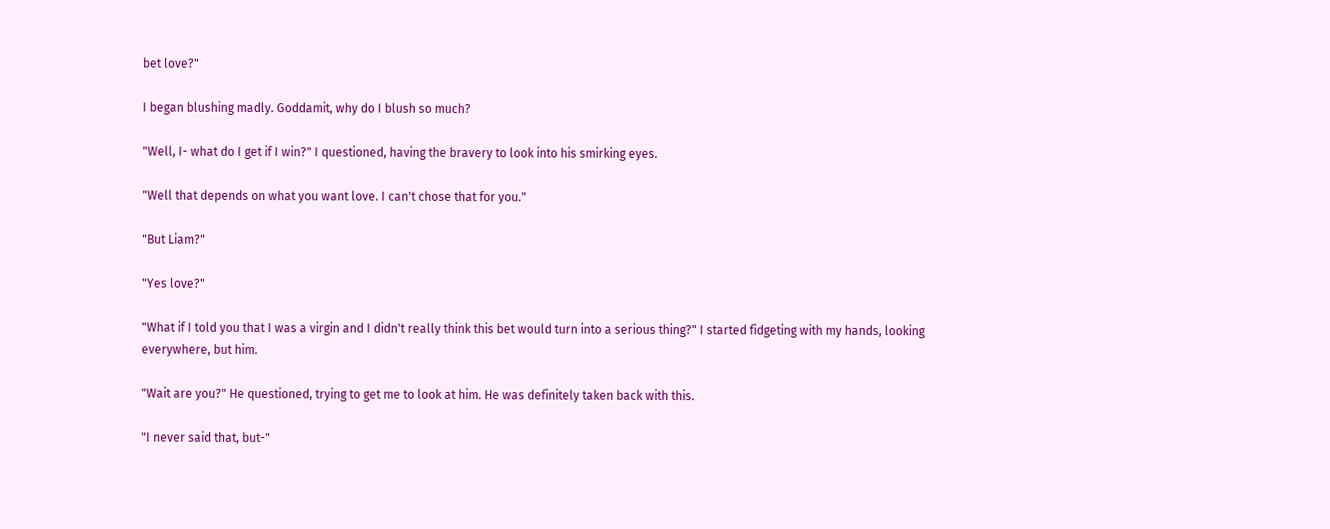bet love?"

I began blushing madly. Goddamit, why do I blush so much?

"Well, I- what do I get if I win?" I questioned, having the bravery to look into his smirking eyes.

"Well that depends on what you want love. I can't chose that for you."

"But Liam?"

"Yes love?"

"What if I told you that I was a virgin and I didn't really think this bet would turn into a serious thing?" I started fidgeting with my hands, looking everywhere, but him.

"Wait are you?" He questioned, trying to get me to look at him. He was definitely taken back with this.

"I never said that, but-"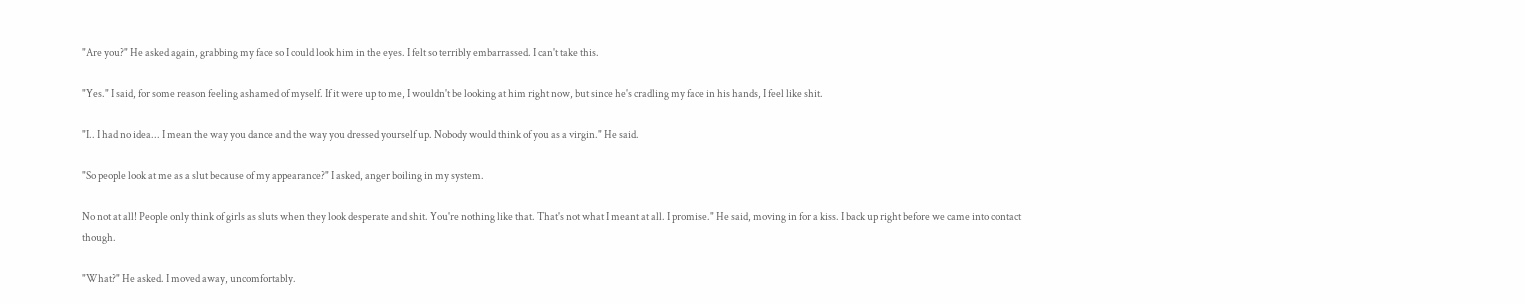"Are you?" He asked again, grabbing my face so I could look him in the eyes. I felt so terribly embarrassed. I can't take this.

"Yes." I said, for some reason feeling ashamed of myself. If it were up to me, I wouldn't be looking at him right now, but since he's cradling my face in his hands, I feel like shit.

"I.. I had no idea... I mean the way you dance and the way you dressed yourself up. Nobody would think of you as a virgin." He said.

"So people look at me as a slut because of my appearance?" I asked, anger boiling in my system.

No not at all! People only think of girls as sluts when they look desperate and shit. You're nothing like that. That's not what I meant at all. I promise." He said, moving in for a kiss. I back up right before we came into contact though.

"What?" He asked. I moved away, uncomfortably.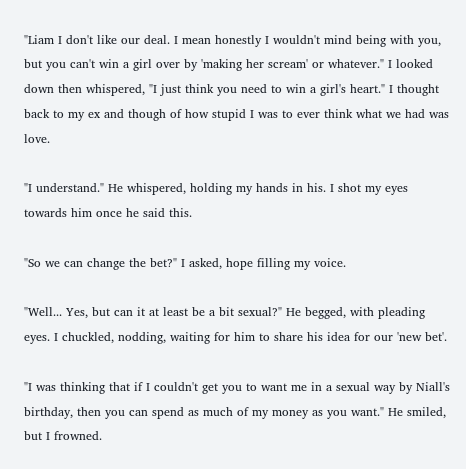"Liam I don't like our deal. I mean honestly I wouldn't mind being with you, but you can't win a girl over by 'making her scream' or whatever." I looked down then whispered, "I just think you need to win a girl's heart." I thought back to my ex and though of how stupid I was to ever think what we had was love.

"I understand." He whispered, holding my hands in his. I shot my eyes towards him once he said this.

"So we can change the bet?" I asked, hope filling my voice.

"Well... Yes, but can it at least be a bit sexual?" He begged, with pleading eyes. I chuckled, nodding, waiting for him to share his idea for our 'new bet'.

"I was thinking that if I couldn't get you to want me in a sexual way by Niall's birthday, then you can spend as much of my money as you want." He smiled, but I frowned.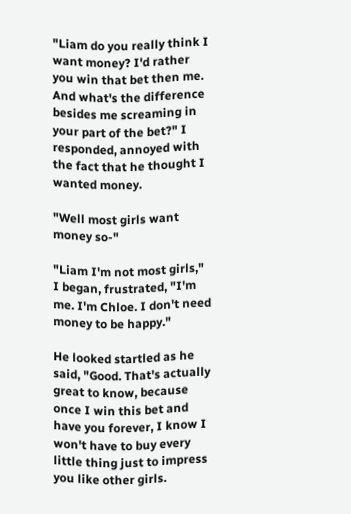"Liam do you really think I want money? I'd rather you win that bet then me. And what's the difference besides me screaming in your part of the bet?" I responded, annoyed with the fact that he thought I wanted money.

"Well most girls want money so-"

"Liam I'm not most girls," I began, frustrated, "I'm me. I'm Chloe. I don't need money to be happy."

He looked startled as he said, "Good. That's actually great to know, because once I win this bet and have you forever, I know I won't have to buy every little thing just to impress you like other girls.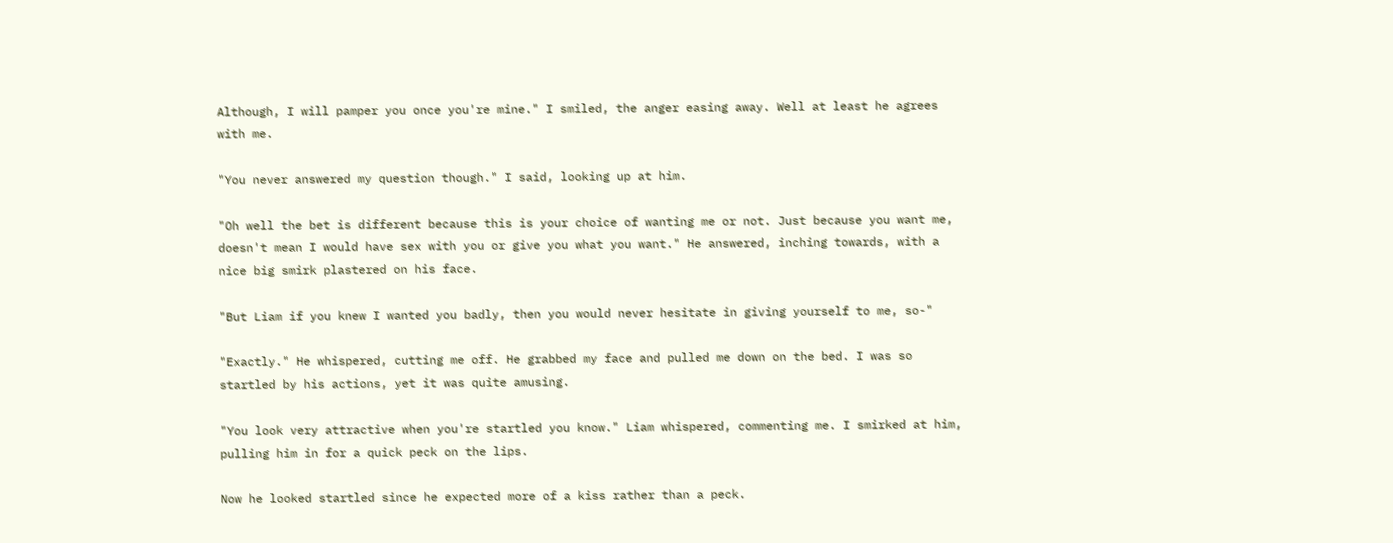Although, I will pamper you once you're mine." I smiled, the anger easing away. Well at least he agrees with me.

"You never answered my question though." I said, looking up at him.

"Oh well the bet is different because this is your choice of wanting me or not. Just because you want me, doesn't mean I would have sex with you or give you what you want." He answered, inching towards, with a nice big smirk plastered on his face.

"But Liam if you knew I wanted you badly, then you would never hesitate in giving yourself to me, so-"

"Exactly." He whispered, cutting me off. He grabbed my face and pulled me down on the bed. I was so startled by his actions, yet it was quite amusing.

"You look very attractive when you're startled you know." Liam whispered, commenting me. I smirked at him, pulling him in for a quick peck on the lips.

Now he looked startled since he expected more of a kiss rather than a peck.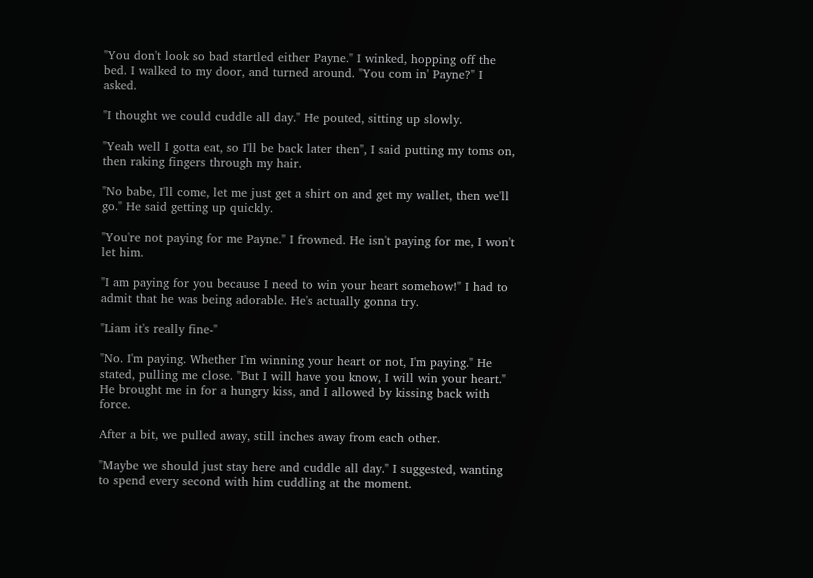"You don't look so bad startled either Payne." I winked, hopping off the bed. I walked to my door, and turned around. "You com in' Payne?" I asked.

"I thought we could cuddle all day." He pouted, sitting up slowly.

"Yeah well I gotta eat, so I'll be back later then", I said putting my toms on, then raking fingers through my hair.

"No babe, I'll come, let me just get a shirt on and get my wallet, then we'll go." He said getting up quickly.

"You're not paying for me Payne." I frowned. He isn't paying for me, I won't let him.

"I am paying for you because I need to win your heart somehow!" I had to admit that he was being adorable. He's actually gonna try.

"Liam it's really fine-"

"No. I'm paying. Whether I'm winning your heart or not, I'm paying." He stated, pulling me close. "But I will have you know, I will win your heart." He brought me in for a hungry kiss, and I allowed by kissing back with force.

After a bit, we pulled away, still inches away from each other.

"Maybe we should just stay here and cuddle all day." I suggested, wanting to spend every second with him cuddling at the moment.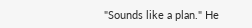"Sounds like a plan." He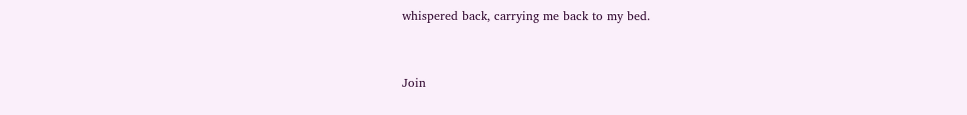whispered back, carrying me back to my bed.


Join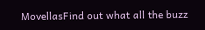MovellasFind out what all the buzz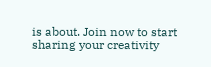is about. Join now to start sharing your creativity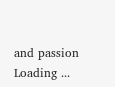and passion
Loading ...